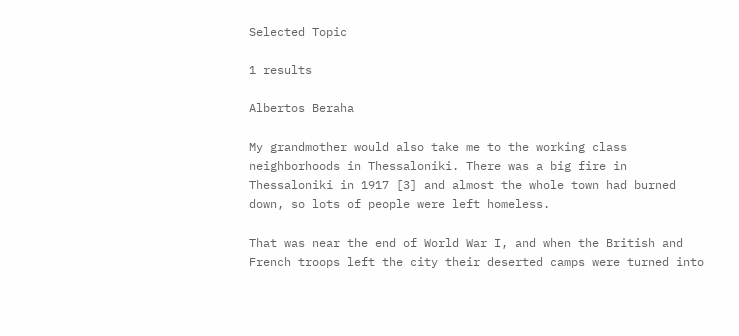Selected Topic

1 results

Albertos Beraha

My grandmother would also take me to the working class neighborhoods in Thessaloniki. There was a big fire in Thessaloniki in 1917 [3] and almost the whole town had burned down, so lots of people were left homeless.

That was near the end of World War I, and when the British and French troops left the city their deserted camps were turned into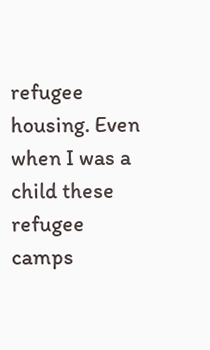refugee housing. Even when I was a child these refugee camps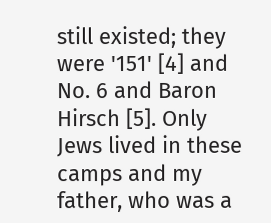still existed; they were '151' [4] and No. 6 and Baron Hirsch [5]. Only Jews lived in these camps and my father, who was a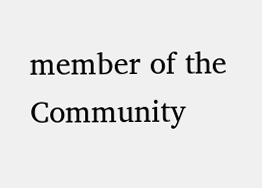member of the Community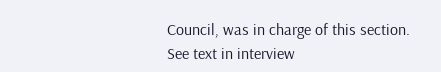Council, was in charge of this section.
See text in interview